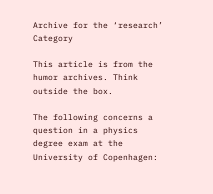Archive for the ‘research’ Category

This article is from the humor archives. Think outside the box.

The following concerns a question in a physics degree exam at the University of Copenhagen: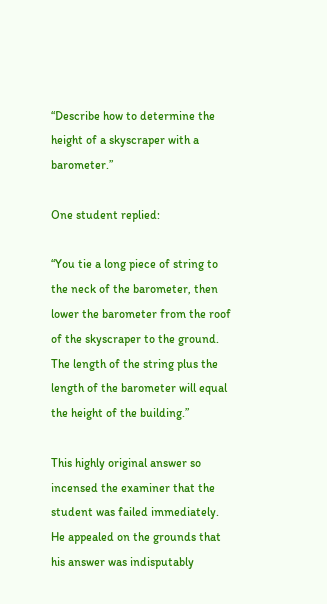“Describe how to determine the height of a skyscraper with a barometer.”

One student replied:

“You tie a long piece of string to the neck of the barometer, then lower the barometer from the roof of the skyscraper to the ground. The length of the string plus the length of the barometer will equal the height of the building.”

This highly original answer so incensed the examiner that the student was failed immediately. He appealed on the grounds that his answer was indisputably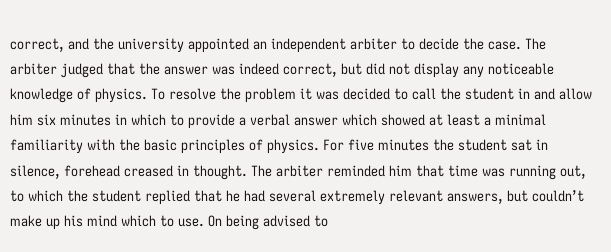correct, and the university appointed an independent arbiter to decide the case. The arbiter judged that the answer was indeed correct, but did not display any noticeable knowledge of physics. To resolve the problem it was decided to call the student in and allow him six minutes in which to provide a verbal answer which showed at least a minimal familiarity with the basic principles of physics. For five minutes the student sat in silence, forehead creased in thought. The arbiter reminded him that time was running out, to which the student replied that he had several extremely relevant answers, but couldn’t make up his mind which to use. On being advised to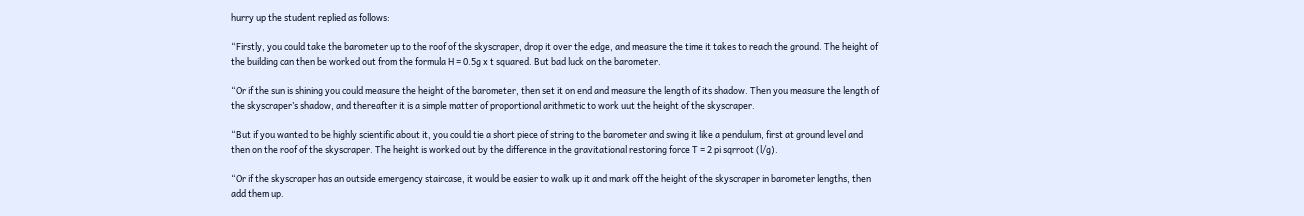hurry up the student replied as follows:

“Firstly, you could take the barometer up to the roof of the skyscraper, drop it over the edge, and measure the time it takes to reach the ground. The height of the building can then be worked out from the formula H = 0.5g x t squared. But bad luck on the barometer.

“Or if the sun is shining you could measure the height of the barometer, then set it on end and measure the length of its shadow. Then you measure the length of the skyscraper’s shadow, and thereafter it is a simple matter of proportional arithmetic to work uut the height of the skyscraper.

“But if you wanted to be highly scientific about it, you could tie a short piece of string to the barometer and swing it like a pendulum, first at ground level and then on the roof of the skyscraper. The height is worked out by the difference in the gravitational restoring force T = 2 pi sqrroot (l/g).

“Or if the skyscraper has an outside emergency staircase, it would be easier to walk up it and mark off the height of the skyscraper in barometer lengths, then add them up.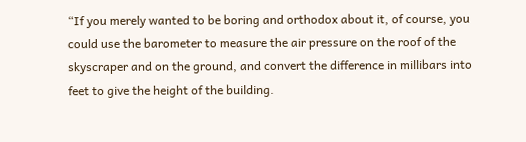“If you merely wanted to be boring and orthodox about it, of course, you could use the barometer to measure the air pressure on the roof of the skyscraper and on the ground, and convert the difference in millibars into feet to give the height of the building.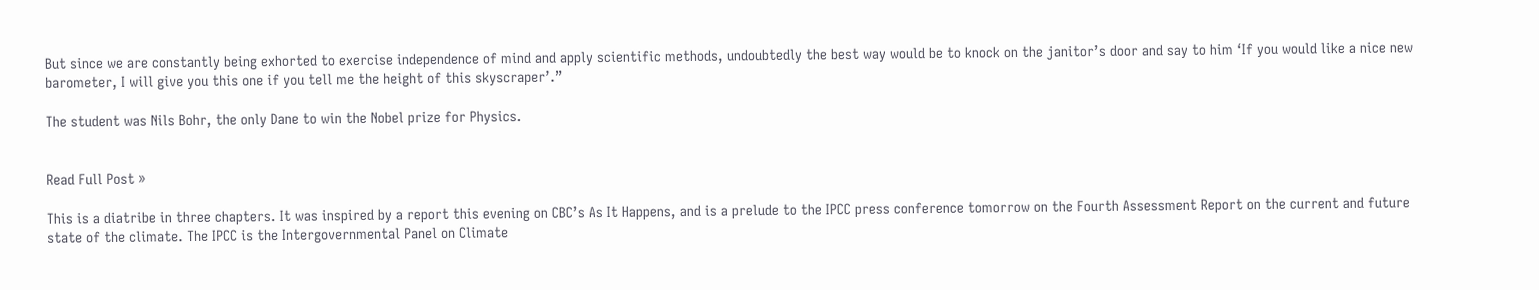But since we are constantly being exhorted to exercise independence of mind and apply scientific methods, undoubtedly the best way would be to knock on the janitor’s door and say to him ‘If you would like a nice new barometer, I will give you this one if you tell me the height of this skyscraper’.”

The student was Nils Bohr, the only Dane to win the Nobel prize for Physics.


Read Full Post »

This is a diatribe in three chapters. It was inspired by a report this evening on CBC’s As It Happens, and is a prelude to the IPCC press conference tomorrow on the Fourth Assessment Report on the current and future state of the climate. The IPCC is the Intergovernmental Panel on Climate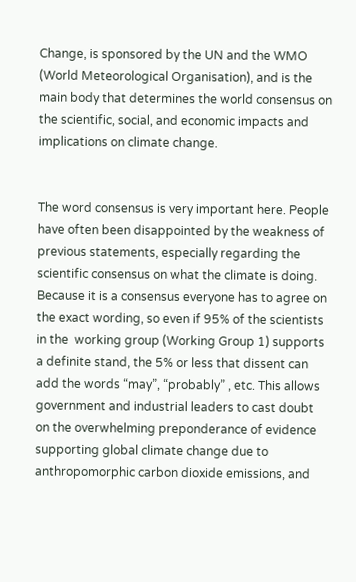Change, is sponsored by the UN and the WMO (World Meteorological Organisation), and is the main body that determines the world consensus on the scientific, social, and economic impacts and implications on climate change.


The word consensus is very important here. People have often been disappointed by the weakness of previous statements, especially regarding the scientific consensus on what the climate is doing. Because it is a consensus everyone has to agree on the exact wording, so even if 95% of the scientists in the  working group (Working Group 1) supports a definite stand, the 5% or less that dissent can add the words “may”, “probably” , etc. This allows government and industrial leaders to cast doubt on the overwhelming preponderance of evidence supporting global climate change due to anthropomorphic carbon dioxide emissions, and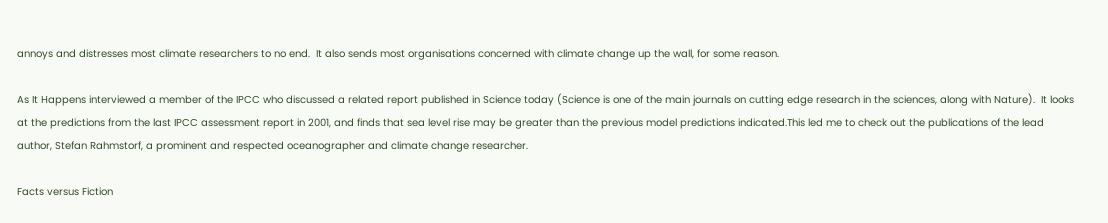annoys and distresses most climate researchers to no end.  It also sends most organisations concerned with climate change up the wall, for some reason.

As It Happens interviewed a member of the IPCC who discussed a related report published in Science today (Science is one of the main journals on cutting edge research in the sciences, along with Nature).  It looks at the predictions from the last IPCC assessment report in 2001, and finds that sea level rise may be greater than the previous model predictions indicated.This led me to check out the publications of the lead author, Stefan Rahmstorf, a prominent and respected oceanographer and climate change researcher.

Facts versus Fiction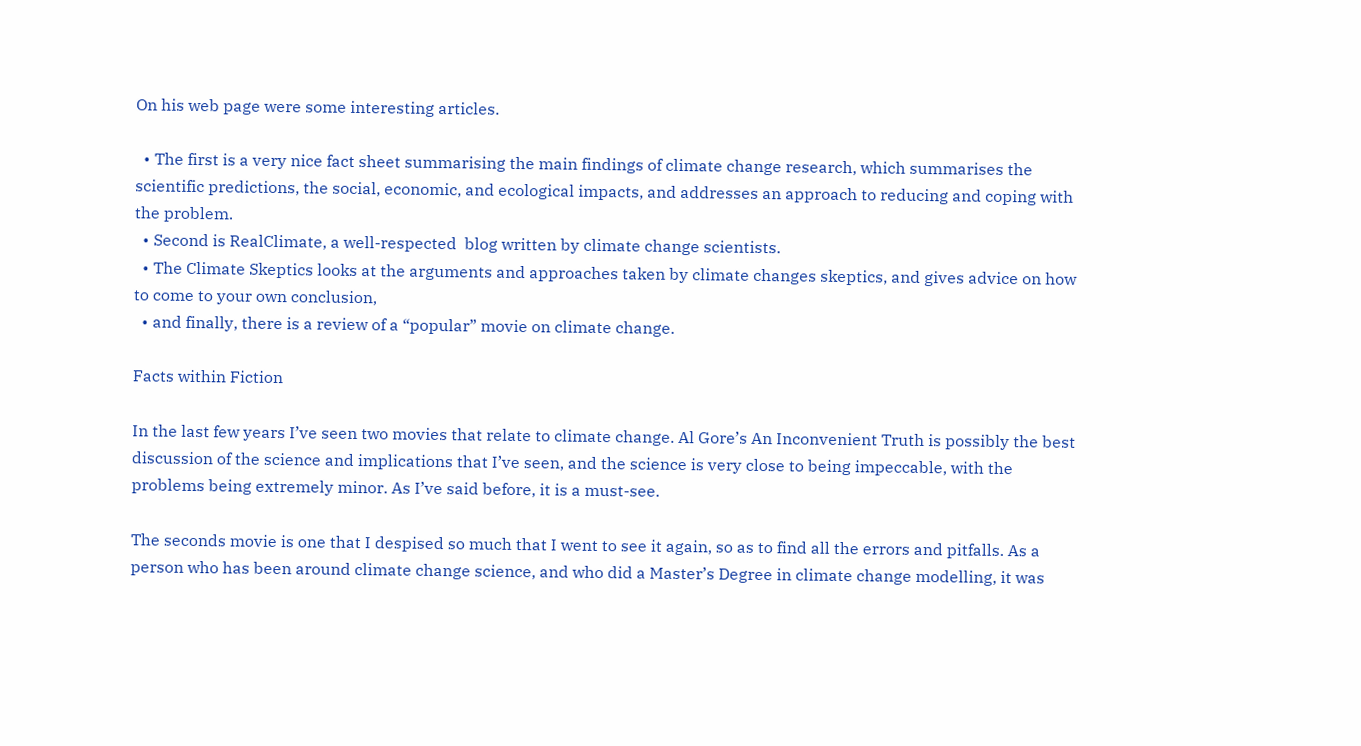On his web page were some interesting articles.

  • The first is a very nice fact sheet summarising the main findings of climate change research, which summarises the scientific predictions, the social, economic, and ecological impacts, and addresses an approach to reducing and coping with the problem.
  • Second is RealClimate, a well-respected  blog written by climate change scientists.
  • The Climate Skeptics looks at the arguments and approaches taken by climate changes skeptics, and gives advice on how to come to your own conclusion,
  • and finally, there is a review of a “popular” movie on climate change.

Facts within Fiction

In the last few years I’ve seen two movies that relate to climate change. Al Gore’s An Inconvenient Truth is possibly the best discussion of the science and implications that I’ve seen, and the science is very close to being impeccable, with the problems being extremely minor. As I’ve said before, it is a must-see.

The seconds movie is one that I despised so much that I went to see it again, so as to find all the errors and pitfalls. As a person who has been around climate change science, and who did a Master’s Degree in climate change modelling, it was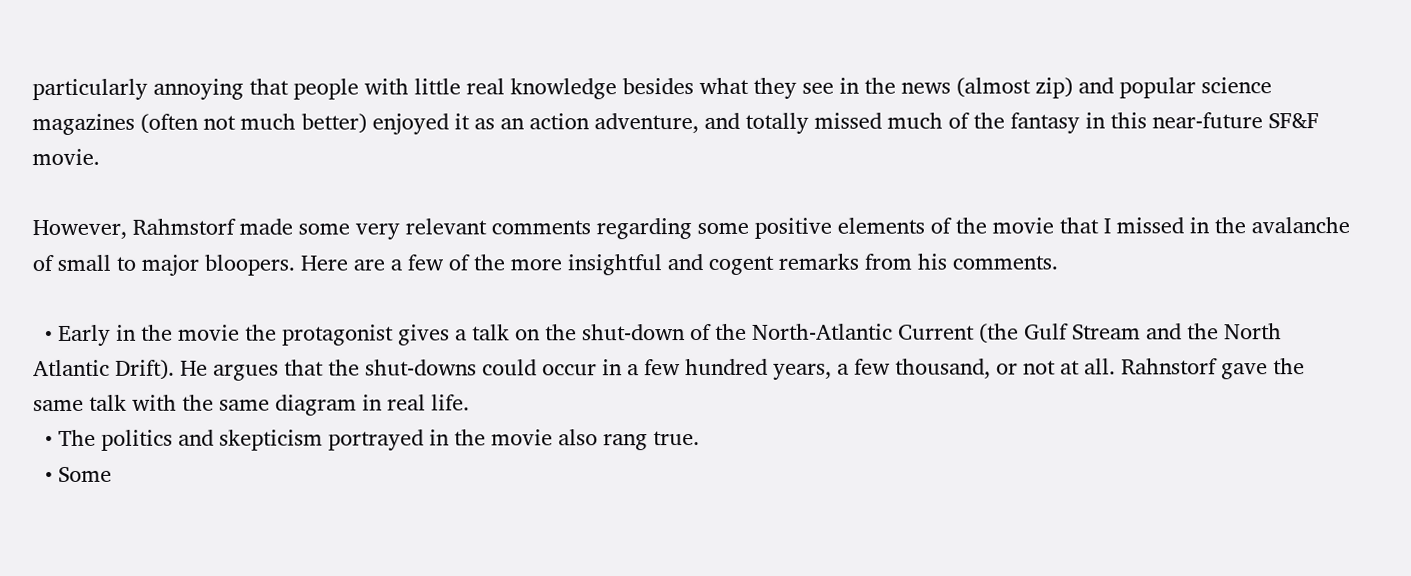particularly annoying that people with little real knowledge besides what they see in the news (almost zip) and popular science magazines (often not much better) enjoyed it as an action adventure, and totally missed much of the fantasy in this near-future SF&F movie.

However, Rahmstorf made some very relevant comments regarding some positive elements of the movie that I missed in the avalanche of small to major bloopers. Here are a few of the more insightful and cogent remarks from his comments.

  • Early in the movie the protagonist gives a talk on the shut-down of the North-Atlantic Current (the Gulf Stream and the North Atlantic Drift). He argues that the shut-downs could occur in a few hundred years, a few thousand, or not at all. Rahnstorf gave the same talk with the same diagram in real life.
  • The politics and skepticism portrayed in the movie also rang true.
  • Some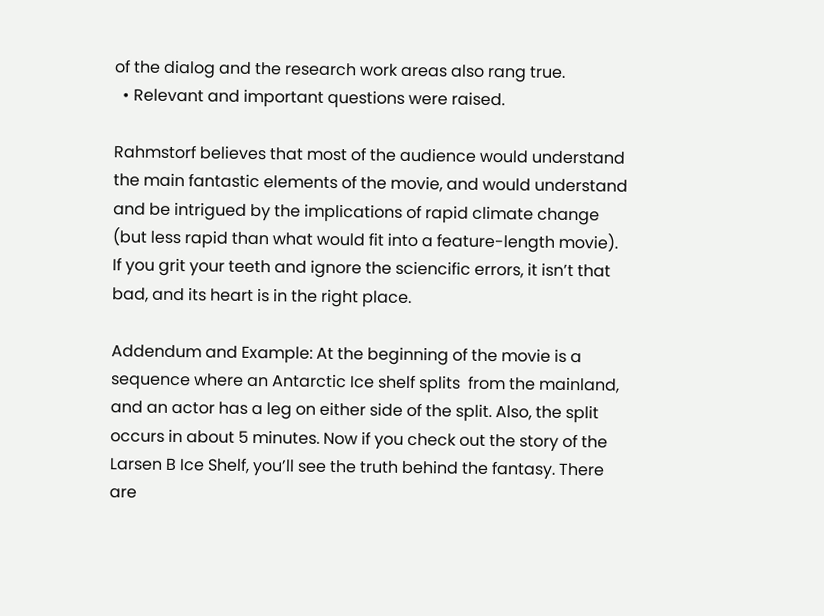of the dialog and the research work areas also rang true.
  • Relevant and important questions were raised.

Rahmstorf believes that most of the audience would understand the main fantastic elements of the movie, and would understand and be intrigued by the implications of rapid climate change (but less rapid than what would fit into a feature-length movie). If you grit your teeth and ignore the sciencific errors, it isn’t that bad, and its heart is in the right place.

Addendum and Example: At the beginning of the movie is a sequence where an Antarctic Ice shelf splits  from the mainland, and an actor has a leg on either side of the split. Also, the split occurs in about 5 minutes. Now if you check out the story of the Larsen B Ice Shelf, you’ll see the truth behind the fantasy. There are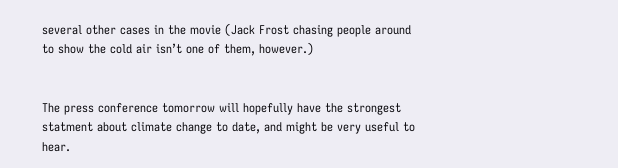several other cases in the movie (Jack Frost chasing people around to show the cold air isn’t one of them, however.)


The press conference tomorrow will hopefully have the strongest statment about climate change to date, and might be very useful to hear.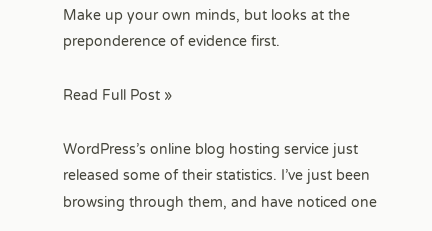Make up your own minds, but looks at the preponderence of evidence first.

Read Full Post »

WordPress’s online blog hosting service just released some of their statistics. I’ve just been browsing through them, and have noticed one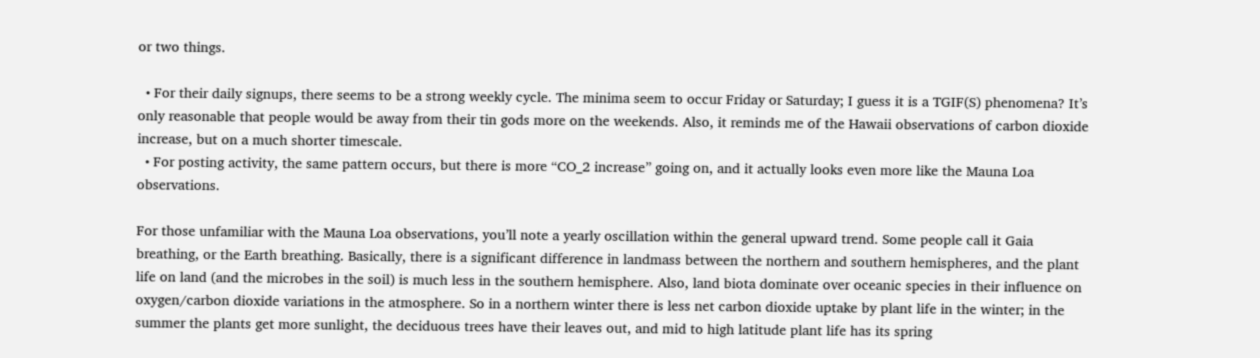or two things.

  • For their daily signups, there seems to be a strong weekly cycle. The minima seem to occur Friday or Saturday; I guess it is a TGIF(S) phenomena? It’s only reasonable that people would be away from their tin gods more on the weekends. Also, it reminds me of the Hawaii observations of carbon dioxide increase, but on a much shorter timescale.
  • For posting activity, the same pattern occurs, but there is more “CO_2 increase” going on, and it actually looks even more like the Mauna Loa observations.

For those unfamiliar with the Mauna Loa observations, you’ll note a yearly oscillation within the general upward trend. Some people call it Gaia breathing, or the Earth breathing. Basically, there is a significant difference in landmass between the northern and southern hemispheres, and the plant life on land (and the microbes in the soil) is much less in the southern hemisphere. Also, land biota dominate over oceanic species in their influence on oxygen/carbon dioxide variations in the atmosphere. So in a northern winter there is less net carbon dioxide uptake by plant life in the winter; in the summer the plants get more sunlight, the deciduous trees have their leaves out, and mid to high latitude plant life has its spring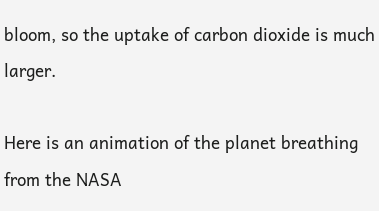bloom, so the uptake of carbon dioxide is much larger.

Here is an animation of the planet breathing from the NASA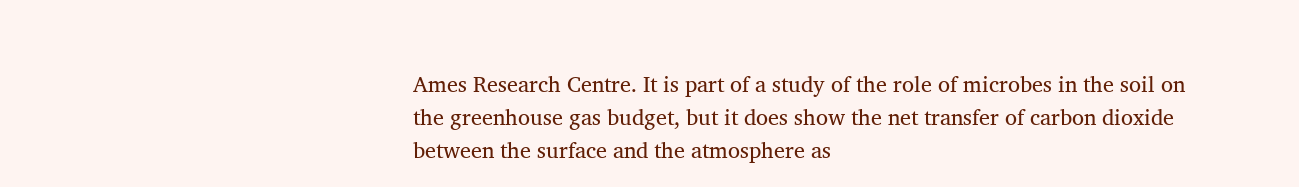Ames Research Centre. It is part of a study of the role of microbes in the soil on the greenhouse gas budget, but it does show the net transfer of carbon dioxide between the surface and the atmosphere as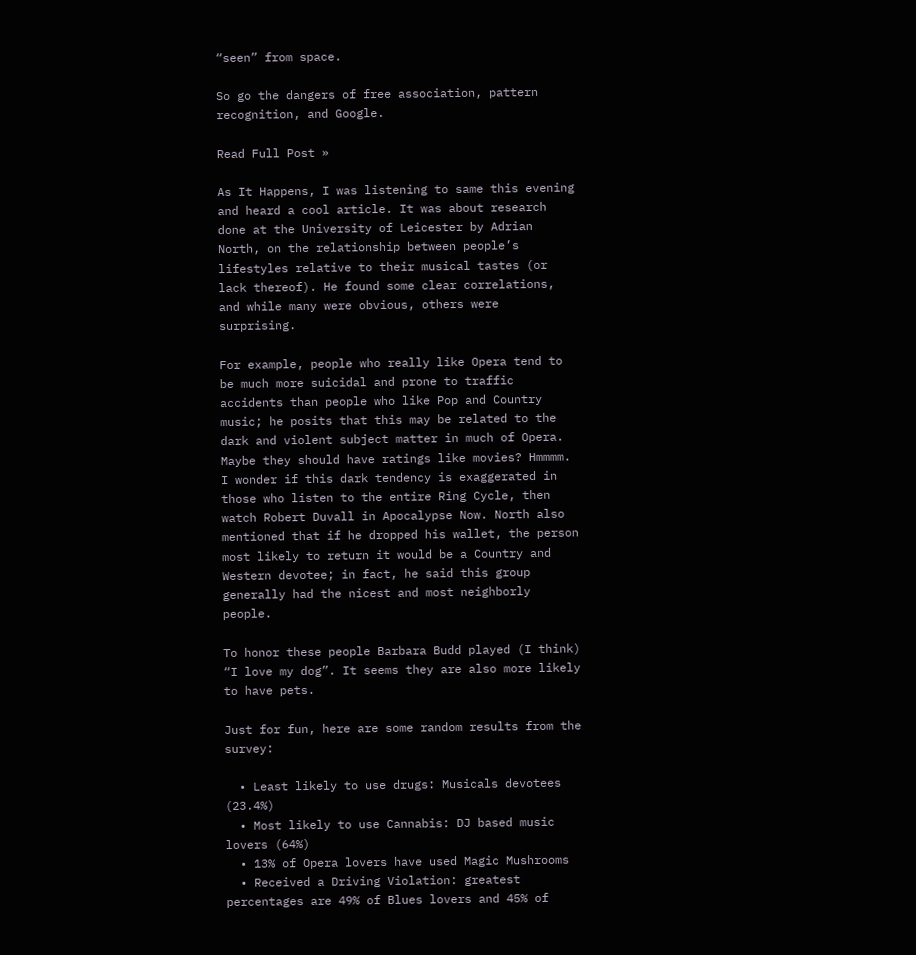“seen” from space.

So go the dangers of free association, pattern recognition, and Google.

Read Full Post »

As It Happens, I was listening to same this evening and heard a cool article. It was about research done at the University of Leicester by Adrian North, on the relationship between people’s lifestyles relative to their musical tastes (or lack thereof). He found some clear correlations, and while many were obvious, others were surprising.

For example, people who really like Opera tend to be much more suicidal and prone to traffic accidents than people who like Pop and Country music; he posits that this may be related to the dark and violent subject matter in much of Opera. Maybe they should have ratings like movies? Hmmmm. I wonder if this dark tendency is exaggerated in those who listen to the entire Ring Cycle, then watch Robert Duvall in Apocalypse Now. North also mentioned that if he dropped his wallet, the person most likely to return it would be a Country and Western devotee; in fact, he said this group generally had the nicest and most neighborly people.

To honor these people Barbara Budd played (I think) “I love my dog”. It seems they are also more likely to have pets.

Just for fun, here are some random results from the survey:

  • Least likely to use drugs: Musicals devotees (23.4%)
  • Most likely to use Cannabis: DJ based music lovers (64%)
  • 13% of Opera lovers have used Magic Mushrooms
  • Received a Driving Violation: greatest percentages are 49% of Blues lovers and 45% of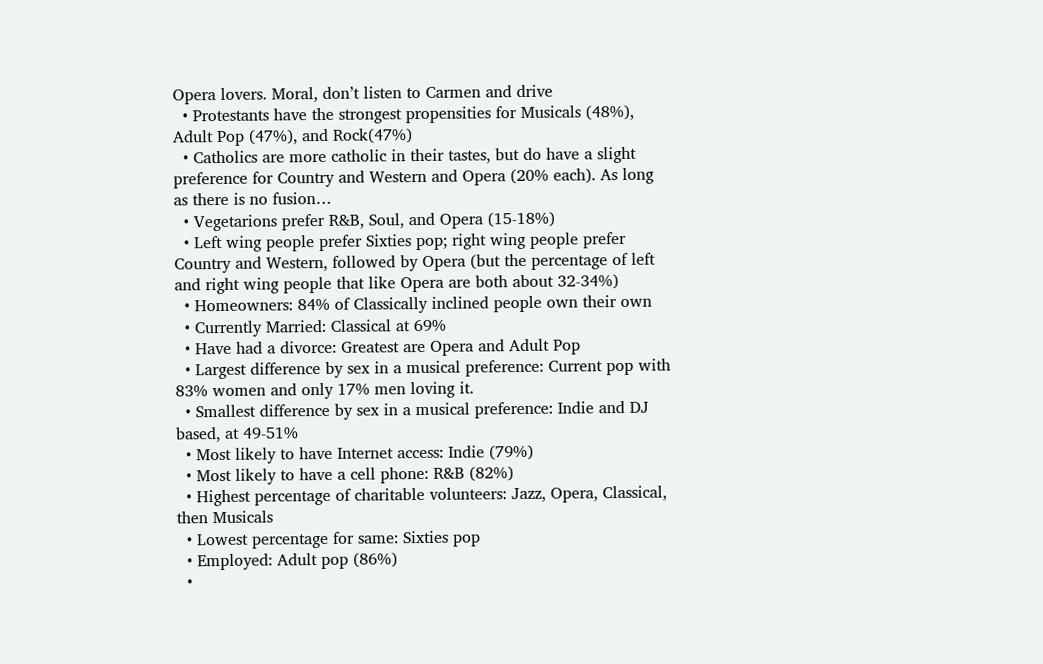Opera lovers. Moral, don’t listen to Carmen and drive
  • Protestants have the strongest propensities for Musicals (48%), Adult Pop (47%), and Rock(47%)
  • Catholics are more catholic in their tastes, but do have a slight preference for Country and Western and Opera (20% each). As long as there is no fusion…
  • Vegetarions prefer R&B, Soul, and Opera (15-18%)
  • Left wing people prefer Sixties pop; right wing people prefer Country and Western, followed by Opera (but the percentage of left and right wing people that like Opera are both about 32-34%)
  • Homeowners: 84% of Classically inclined people own their own
  • Currently Married: Classical at 69%
  • Have had a divorce: Greatest are Opera and Adult Pop
  • Largest difference by sex in a musical preference: Current pop with 83% women and only 17% men loving it.
  • Smallest difference by sex in a musical preference: Indie and DJ based, at 49-51%
  • Most likely to have Internet access: Indie (79%)
  • Most likely to have a cell phone: R&B (82%)
  • Highest percentage of charitable volunteers: Jazz, Opera, Classical, then Musicals
  • Lowest percentage for same: Sixties pop
  • Employed: Adult pop (86%)
  •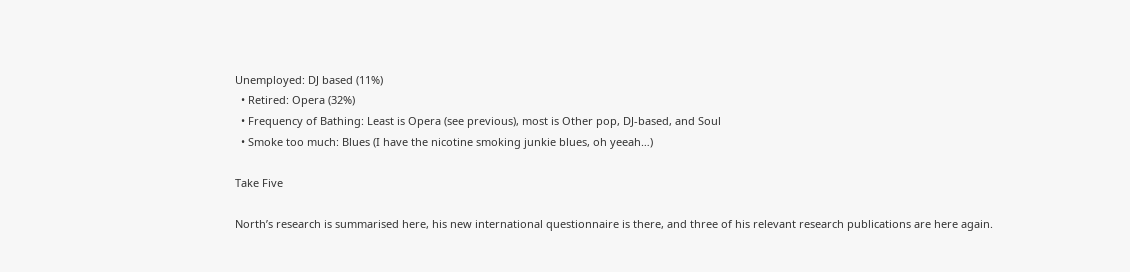Unemployed: DJ based (11%)
  • Retired: Opera (32%)
  • Frequency of Bathing: Least is Opera (see previous), most is Other pop, DJ-based, and Soul
  • Smoke too much: Blues (I have the nicotine smoking junkie blues, oh yeeah…)

Take Five

North’s research is summarised here, his new international questionnaire is there, and three of his relevant research publications are here again.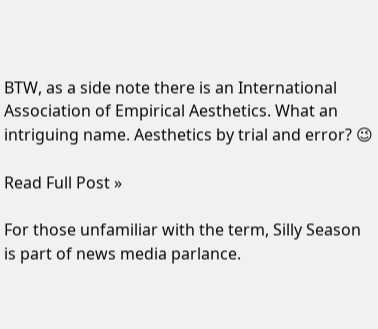BTW, as a side note there is an International Association of Empirical Aesthetics. What an intriguing name. Aesthetics by trial and error? 😉

Read Full Post »

For those unfamiliar with the term, Silly Season is part of news media parlance.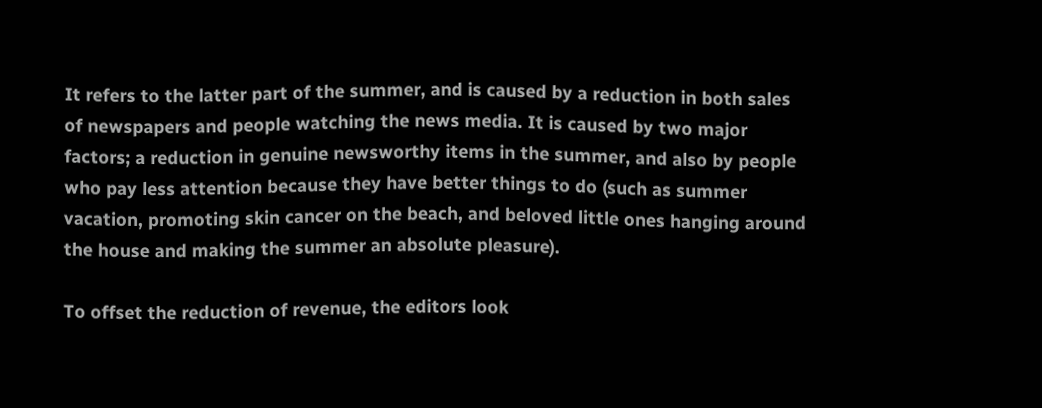It refers to the latter part of the summer, and is caused by a reduction in both sales of newspapers and people watching the news media. It is caused by two major factors; a reduction in genuine newsworthy items in the summer, and also by people who pay less attention because they have better things to do (such as summer vacation, promoting skin cancer on the beach, and beloved little ones hanging around the house and making the summer an absolute pleasure).

To offset the reduction of revenue, the editors look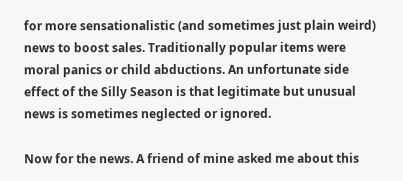for more sensationalistic (and sometimes just plain weird) news to boost sales. Traditionally popular items were moral panics or child abductions. An unfortunate side effect of the Silly Season is that legitimate but unusual news is sometimes neglected or ignored.

Now for the news. A friend of mine asked me about this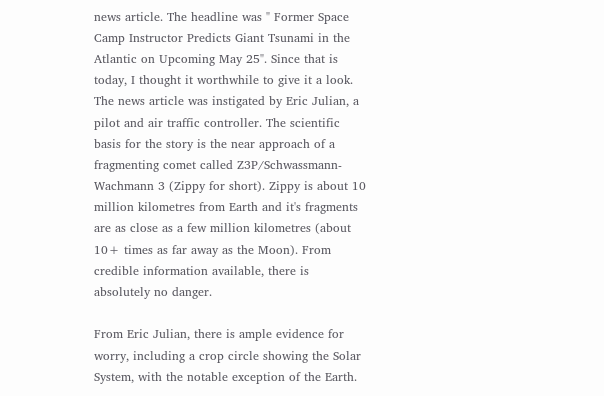news article. The headline was " Former Space Camp Instructor Predicts Giant Tsunami in the Atlantic on Upcoming May 25". Since that is today, I thought it worthwhile to give it a look. The news article was instigated by Eric Julian, a pilot and air traffic controller. The scientific basis for the story is the near approach of a fragmenting comet called Z3P/Schwassmann-Wachmann 3 (Zippy for short). Zippy is about 10 million kilometres from Earth and it's fragments are as close as a few million kilometres (about 10+ times as far away as the Moon). From credible information available, there is absolutely no danger.

From Eric Julian, there is ample evidence for worry, including a crop circle showing the Solar System, with the notable exception of the Earth.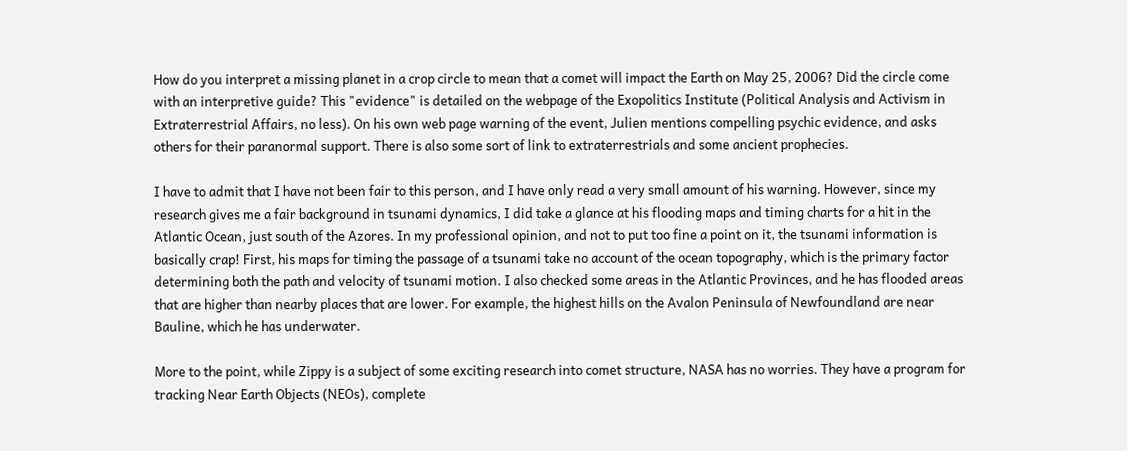How do you interpret a missing planet in a crop circle to mean that a comet will impact the Earth on May 25, 2006? Did the circle come with an interpretive guide? This "evidence" is detailed on the webpage of the Exopolitics Institute (Political Analysis and Activism in Extraterrestrial Affairs, no less). On his own web page warning of the event, Julien mentions compelling psychic evidence, and asks others for their paranormal support. There is also some sort of link to extraterrestrials and some ancient prophecies.

I have to admit that I have not been fair to this person, and I have only read a very small amount of his warning. However, since my research gives me a fair background in tsunami dynamics, I did take a glance at his flooding maps and timing charts for a hit in the Atlantic Ocean, just south of the Azores. In my professional opinion, and not to put too fine a point on it, the tsunami information is basically crap! First, his maps for timing the passage of a tsunami take no account of the ocean topography, which is the primary factor determining both the path and velocity of tsunami motion. I also checked some areas in the Atlantic Provinces, and he has flooded areas that are higher than nearby places that are lower. For example, the highest hills on the Avalon Peninsula of Newfoundland are near Bauline, which he has underwater.

More to the point, while Zippy is a subject of some exciting research into comet structure, NASA has no worries. They have a program for tracking Near Earth Objects (NEOs), complete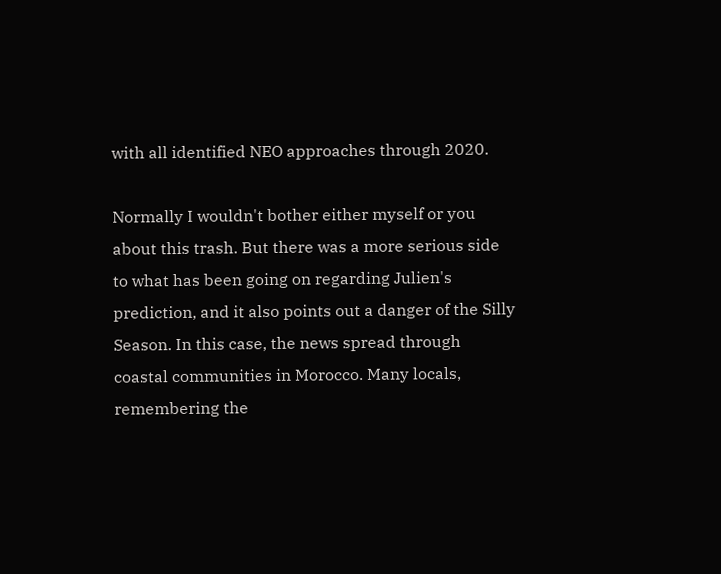with all identified NEO approaches through 2020.

Normally I wouldn't bother either myself or you about this trash. But there was a more serious side to what has been going on regarding Julien's prediction, and it also points out a danger of the Silly Season. In this case, the news spread through coastal communities in Morocco. Many locals, remembering the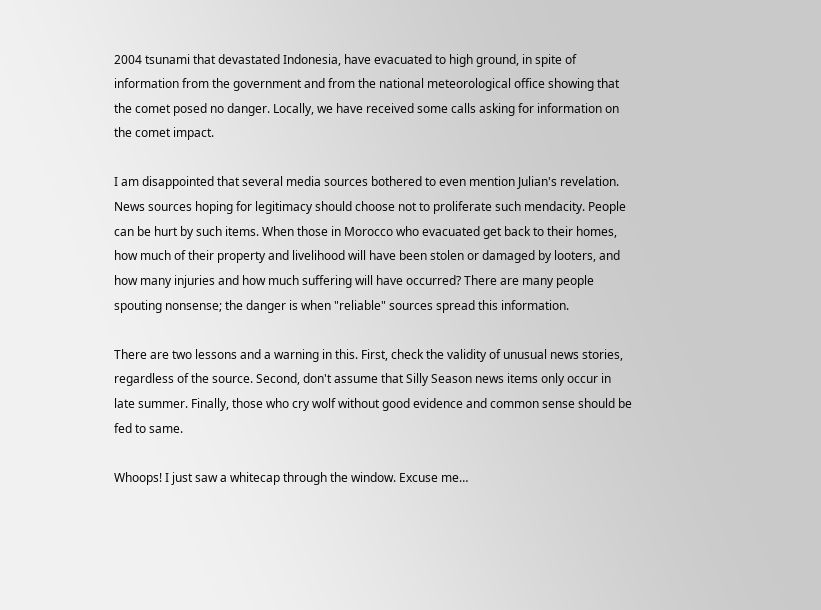2004 tsunami that devastated Indonesia, have evacuated to high ground, in spite of information from the government and from the national meteorological office showing that the comet posed no danger. Locally, we have received some calls asking for information on the comet impact.

I am disappointed that several media sources bothered to even mention Julian's revelation. News sources hoping for legitimacy should choose not to proliferate such mendacity. People can be hurt by such items. When those in Morocco who evacuated get back to their homes, how much of their property and livelihood will have been stolen or damaged by looters, and how many injuries and how much suffering will have occurred? There are many people spouting nonsense; the danger is when "reliable" sources spread this information.

There are two lessons and a warning in this. First, check the validity of unusual news stories, regardless of the source. Second, don't assume that Silly Season news items only occur in late summer. Finally, those who cry wolf without good evidence and common sense should be fed to same.

Whoops! I just saw a whitecap through the window. Excuse me…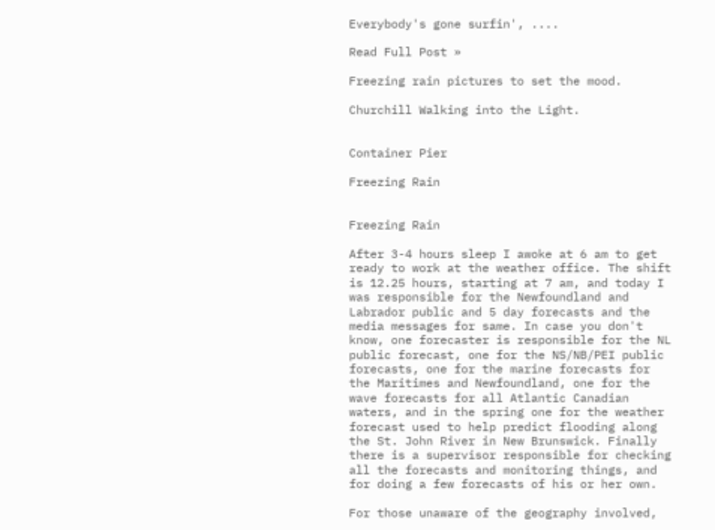Everybody's gone surfin', ....

Read Full Post »

Freezing rain pictures to set the mood.

Churchill Walking into the Light.


Container Pier

Freezing Rain


Freezing Rain

After 3-4 hours sleep I awoke at 6 am to get ready to work at the weather office. The shift is 12.25 hours, starting at 7 am, and today I was responsible for the Newfoundland and Labrador public and 5 day forecasts and the media messages for same. In case you don't know, one forecaster is responsible for the NL public forecast, one for the NS/NB/PEI public forecasts, one for the marine forecasts for the Maritimes and Newfoundland, one for the wave forecasts for all Atlantic Canadian waters, and in the spring one for the weather forecast used to help predict flooding along the St. John River in New Brunswick. Finally there is a supervisor responsible for checking all the forecasts and monitoring things, and for doing a few forecasts of his or her own.

For those unaware of the geography involved,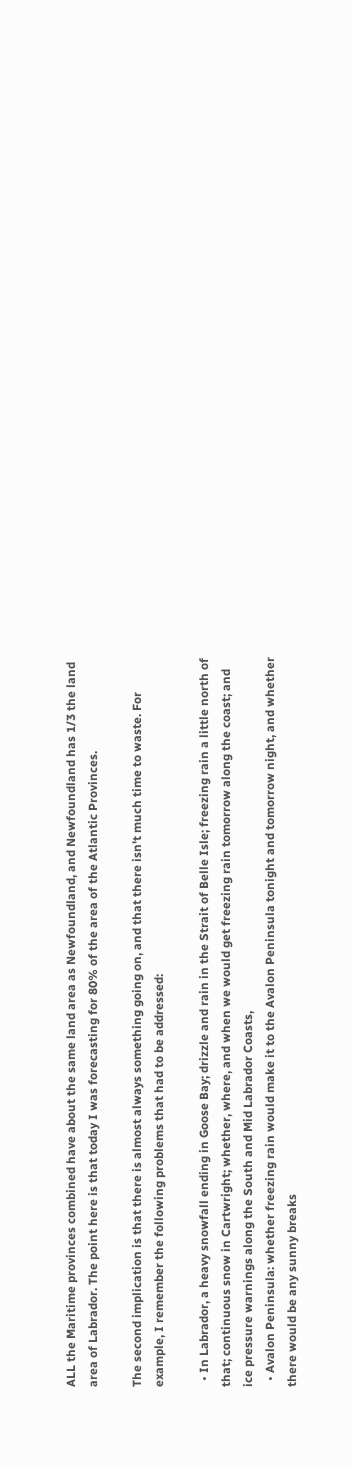ALL the Maritime provinces combined have about the same land area as Newfoundland, and Newfoundland has 1/3 the land area of Labrador. The point here is that today I was forecasting for 80% of the area of the Atlantic Provinces.

The second implication is that there is almost always something going on, and that there isn't much time to waste. For example, I remember the following problems that had to be addressed:

  • In Labrador, a heavy snowfall ending in Goose Bay; drizzle and rain in the Strait of Belle Isle; freezing rain a little north of that; continuous snow in Cartwright; whether, where, and when we would get freezing rain tomorrow along the coast; and ice pressure warnings along the South and Mid Labrador Coasts,
  • Avalon Peninsula: whether freezing rain would make it to the Avalon Peninsula tonight and tomorrow night, and whether there would be any sunny breaks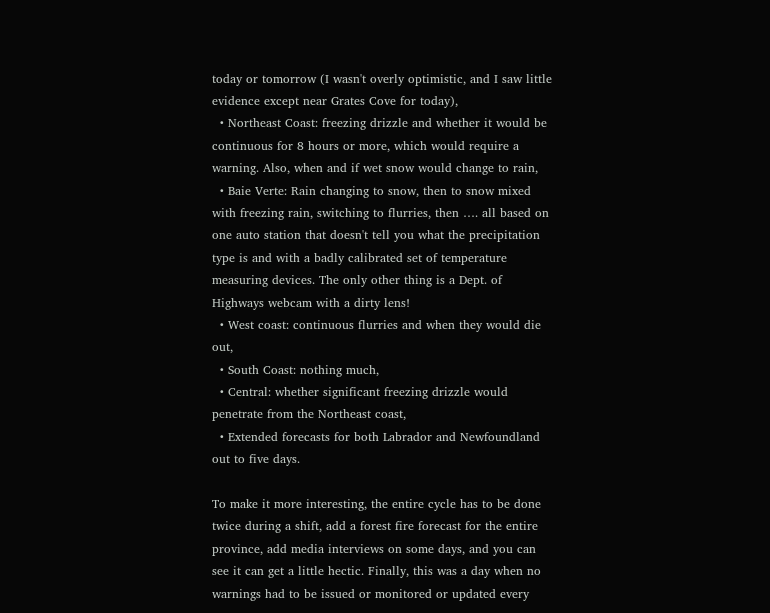today or tomorrow (I wasn't overly optimistic, and I saw little evidence except near Grates Cove for today),
  • Northeast Coast: freezing drizzle and whether it would be continuous for 8 hours or more, which would require a warning. Also, when and if wet snow would change to rain,
  • Baie Verte: Rain changing to snow, then to snow mixed with freezing rain, switching to flurries, then …. all based on one auto station that doesn't tell you what the precipitation type is and with a badly calibrated set of temperature measuring devices. The only other thing is a Dept. of Highways webcam with a dirty lens!
  • West coast: continuous flurries and when they would die out,
  • South Coast: nothing much,
  • Central: whether significant freezing drizzle would penetrate from the Northeast coast,
  • Extended forecasts for both Labrador and Newfoundland out to five days.

To make it more interesting, the entire cycle has to be done twice during a shift, add a forest fire forecast for the entire province, add media interviews on some days, and you can see it can get a little hectic. Finally, this was a day when no warnings had to be issued or monitored or updated every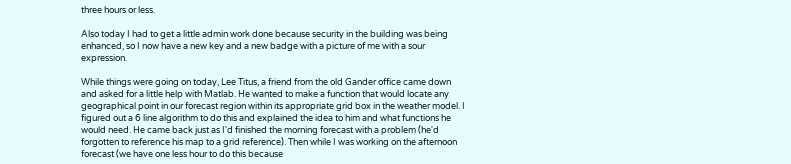three hours or less.

Also today I had to get a little admin work done because security in the building was being enhanced, so I now have a new key and a new badge with a picture of me with a sour expression.

While things were going on today, Lee Titus, a friend from the old Gander office came down and asked for a little help with Matlab. He wanted to make a function that would locate any geographical point in our forecast region within its appropriate grid box in the weather model. I figured out a 6 line algorithm to do this and explained the idea to him and what functions he would need. He came back just as I'd finished the morning forecast with a problem (he'd forgotten to reference his map to a grid reference). Then while I was working on the afternoon forecast (we have one less hour to do this because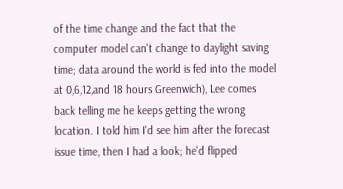of the time change and the fact that the computer model can't change to daylight saving time; data around the world is fed into the model at 0,6,12,and 18 hours Greenwich), Lee comes back telling me he keeps getting the wrong location. I told him I'd see him after the forecast issue time, then I had a look; he'd flipped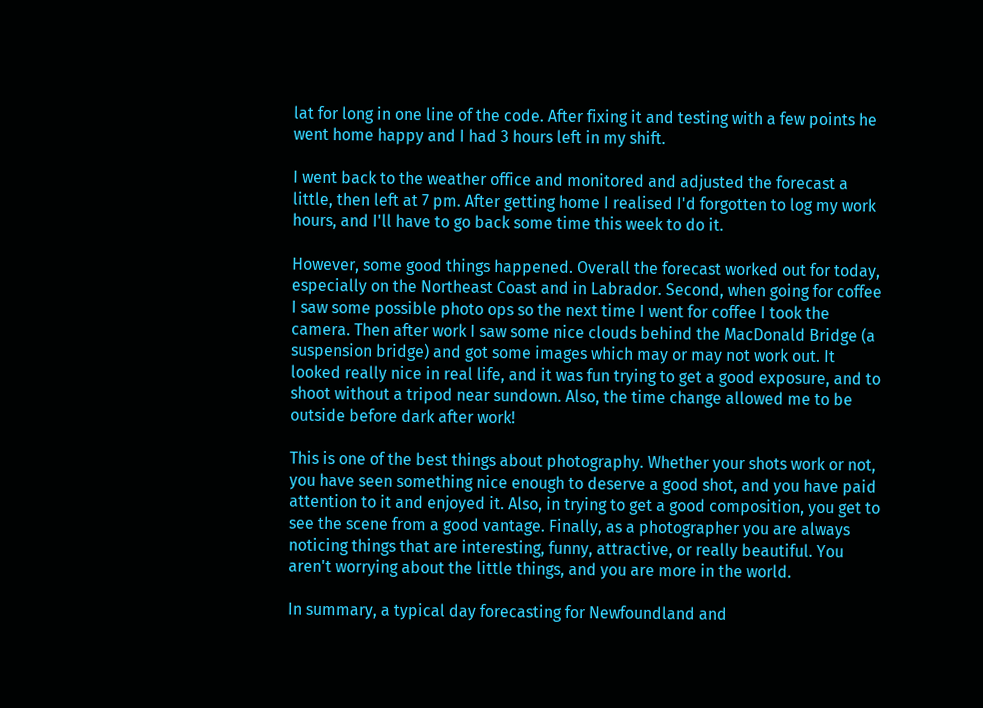lat for long in one line of the code. After fixing it and testing with a few points he went home happy and I had 3 hours left in my shift.

I went back to the weather office and monitored and adjusted the forecast a little, then left at 7 pm. After getting home I realised I'd forgotten to log my work hours, and I'll have to go back some time this week to do it.

However, some good things happened. Overall the forecast worked out for today, especially on the Northeast Coast and in Labrador. Second, when going for coffee I saw some possible photo ops so the next time I went for coffee I took the camera. Then after work I saw some nice clouds behind the MacDonald Bridge (a suspension bridge) and got some images which may or may not work out. It looked really nice in real life, and it was fun trying to get a good exposure, and to shoot without a tripod near sundown. Also, the time change allowed me to be outside before dark after work!

This is one of the best things about photography. Whether your shots work or not, you have seen something nice enough to deserve a good shot, and you have paid attention to it and enjoyed it. Also, in trying to get a good composition, you get to see the scene from a good vantage. Finally, as a photographer you are always noticing things that are interesting, funny, attractive, or really beautiful. You aren't worrying about the little things, and you are more in the world.

In summary, a typical day forecasting for Newfoundland and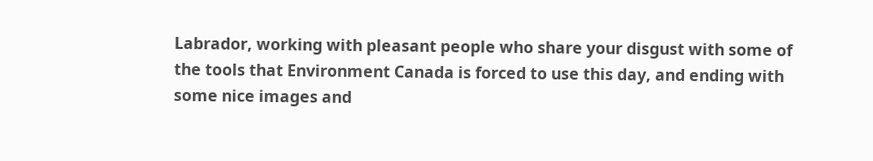Labrador, working with pleasant people who share your disgust with some of the tools that Environment Canada is forced to use this day, and ending with some nice images and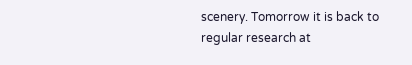scenery. Tomorrow it is back to regular research at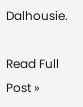Dalhousie.

Read Full Post »